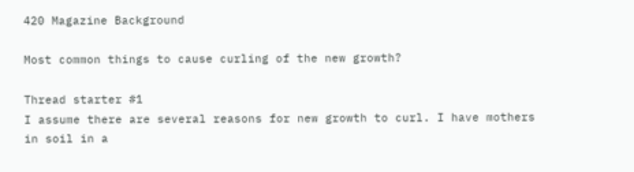420 Magazine Background

Most common things to cause curling of the new growth?

Thread starter #1
I assume there are several reasons for new growth to curl. I have mothers in soil in a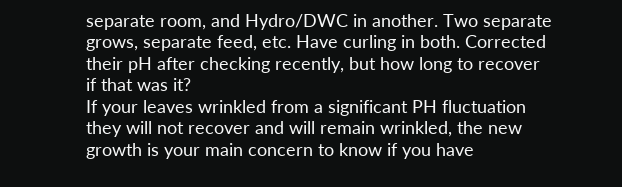separate room, and Hydro/DWC in another. Two separate grows, separate feed, etc. Have curling in both. Corrected their pH after checking recently, but how long to recover if that was it?
If your leaves wrinkled from a significant PH fluctuation they will not recover and will remain wrinkled, the new growth is your main concern to know if you have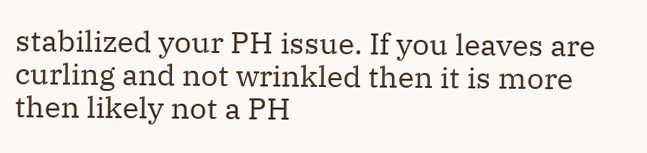stabilized your PH issue. If you leaves are curling and not wrinkled then it is more then likely not a PH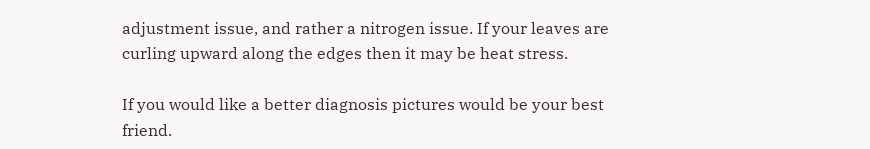adjustment issue, and rather a nitrogen issue. If your leaves are curling upward along the edges then it may be heat stress.

If you would like a better diagnosis pictures would be your best friend.